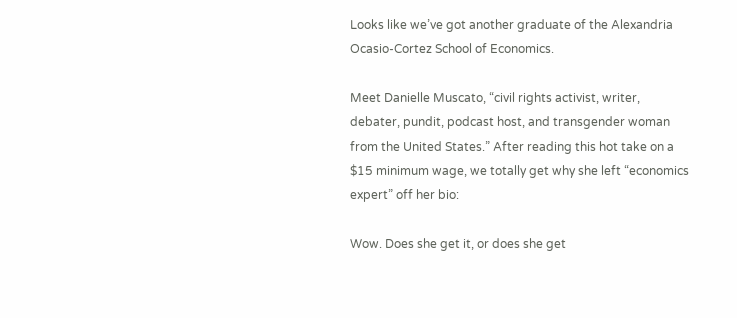Looks like we’ve got another graduate of the Alexandria Ocasio-Cortez School of Economics.

Meet Danielle Muscato, “civil rights activist, writer, debater, pundit, podcast host, and transgender woman from the United States.” After reading this hot take on a $15 minimum wage, we totally get why she left “economics expert” off her bio:

Wow. Does she get it, or does she get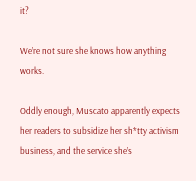it?

We’re not sure she knows how anything works.

Oddly enough, Muscato apparently expects her readers to subsidize her sh*tty activism business, and the service she’s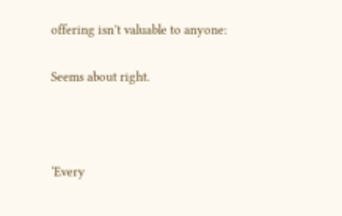offering isn’t valuable to anyone:

Seems about right.



‘Every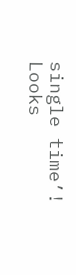single time’! Looks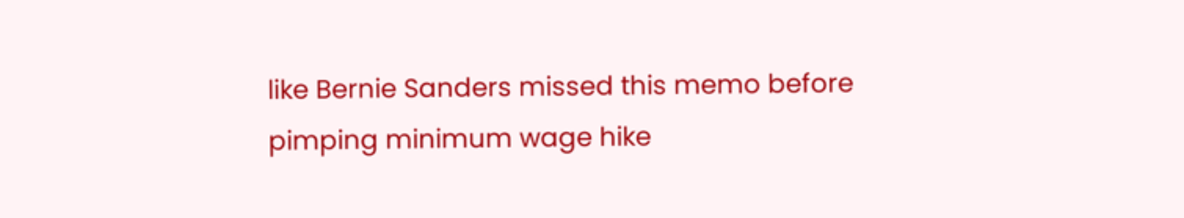like Bernie Sanders missed this memo before pimping minimum wage hike